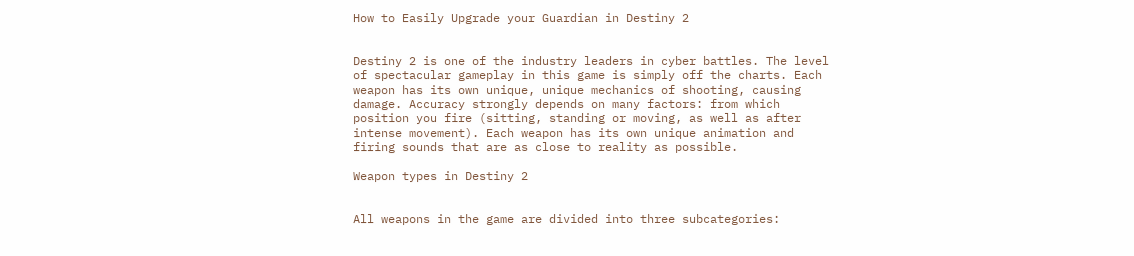How to Easily Upgrade your Guardian in Destiny 2


Destiny 2 is one of the industry leaders in cyber battles. The level of spectacular gameplay in this game is simply off the charts. Each weapon has its own unique, unique mechanics of shooting, causing damage. Accuracy strongly depends on many factors: from which position you fire (sitting, standing or moving, as well as after intense movement). Each weapon has its own unique animation and firing sounds that are as close to reality as possible.

Weapon types in Destiny 2


All weapons in the game are divided into three subcategories: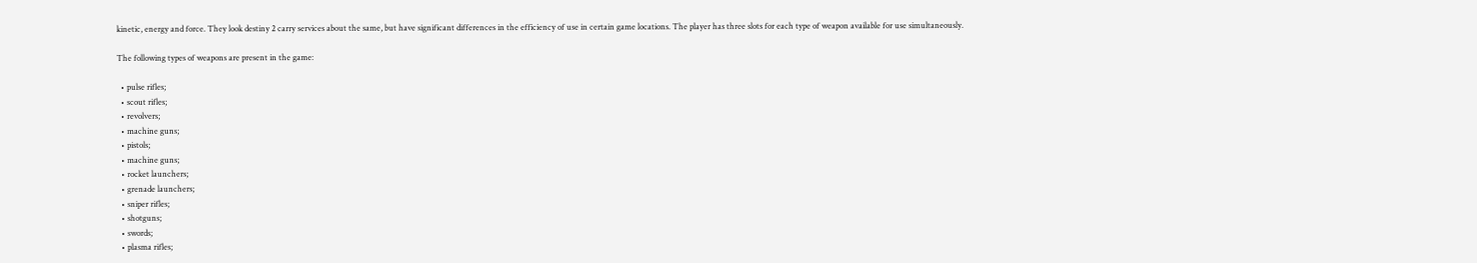kinetic, energy and force. They look destiny 2 carry services about the same, but have significant differences in the efficiency of use in certain game locations. The player has three slots for each type of weapon available for use simultaneously.

The following types of weapons are present in the game:

  • pulse rifles;
  • scout rifles;
  • revolvers;
  • machine guns;
  • pistols;
  • machine guns;
  • rocket launchers;
  • grenade launchers;
  • sniper rifles;
  • shotguns;
  • swords;
  • plasma rifles;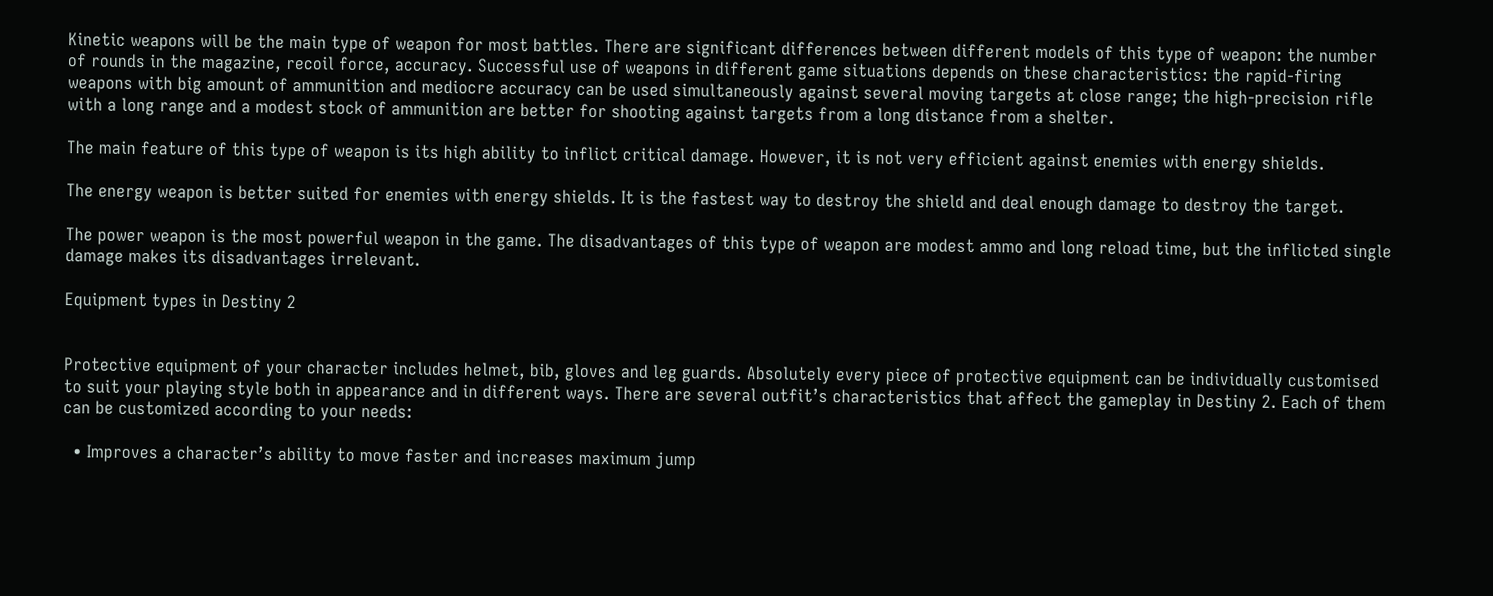Kinetic weapons will be the main type of weapon for most battles. There are significant differences between different models of this type of weapon: the number of rounds in the magazine, recoil force, accuracy. Successful use of weapons in different game situations depends on these characteristics: the rapid-firing weapons with big amount of ammunition and mediocre accuracy can be used simultaneously against several moving targets at close range; the high-precision rifle with a long range and a modest stock of ammunition are better for shooting against targets from a long distance from a shelter.

The main feature of this type of weapon is its high ability to inflict critical damage. However, it is not very efficient against enemies with energy shields.

The energy weapon is better suited for enemies with energy shields. It is the fastest way to destroy the shield and deal enough damage to destroy the target.

The power weapon is the most powerful weapon in the game. The disadvantages of this type of weapon are modest ammo and long reload time, but the inflicted single damage makes its disadvantages irrelevant.

Equipment types in Destiny 2


Protective equipment of your character includes helmet, bib, gloves and leg guards. Absolutely every piece of protective equipment can be individually customised to suit your playing style both in appearance and in different ways. There are several outfit’s characteristics that affect the gameplay in Destiny 2. Each of them can be customized according to your needs:

  • Improves a character’s ability to move faster and increases maximum jump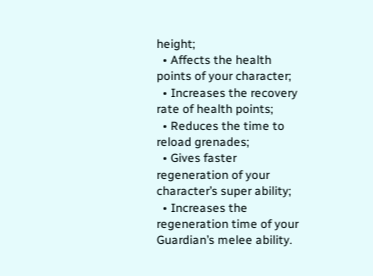height;
  • Affects the health points of your character;
  • Increases the recovery rate of health points;
  • Reduces the time to reload grenades;
  • Gives faster regeneration of your character’s super ability;
  • Increases the regeneration time of your Guardian’s melee ability.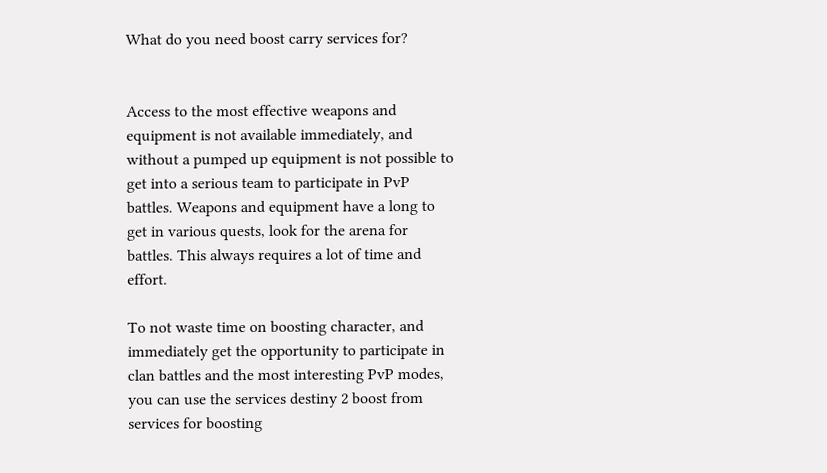What do you need boost carry services for?


Access to the most effective weapons and equipment is not available immediately, and without a pumped up equipment is not possible to get into a serious team to participate in PvP battles. Weapons and equipment have a long to get in various quests, look for the arena for battles. This always requires a lot of time and effort.

To not waste time on boosting character, and immediately get the opportunity to participate in clan battles and the most interesting PvP modes, you can use the services destiny 2 boost from services for boosting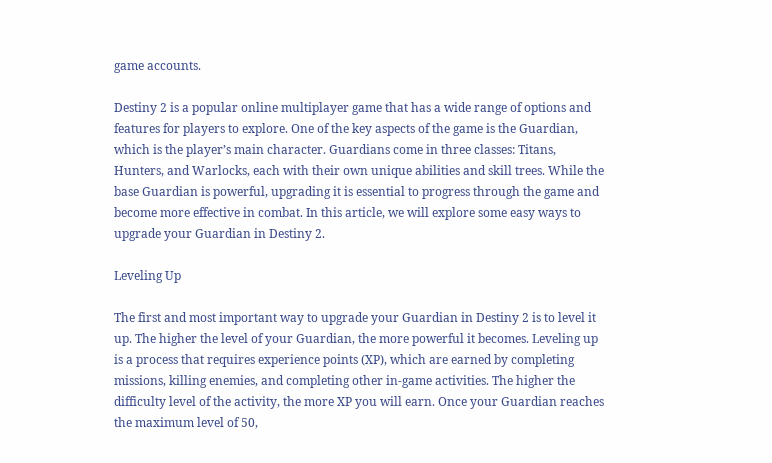game accounts.

Destiny 2 is a popular online multiplayer game that has a wide range of options and features for players to explore. One of the key aspects of the game is the Guardian, which is the player’s main character. Guardians come in three classes: Titans, Hunters, and Warlocks, each with their own unique abilities and skill trees. While the base Guardian is powerful, upgrading it is essential to progress through the game and become more effective in combat. In this article, we will explore some easy ways to upgrade your Guardian in Destiny 2.

Leveling Up

The first and most important way to upgrade your Guardian in Destiny 2 is to level it up. The higher the level of your Guardian, the more powerful it becomes. Leveling up is a process that requires experience points (XP), which are earned by completing missions, killing enemies, and completing other in-game activities. The higher the difficulty level of the activity, the more XP you will earn. Once your Guardian reaches the maximum level of 50,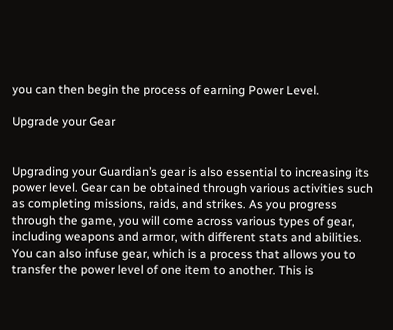you can then begin the process of earning Power Level.

Upgrade your Gear


Upgrading your Guardian’s gear is also essential to increasing its power level. Gear can be obtained through various activities such as completing missions, raids, and strikes. As you progress through the game, you will come across various types of gear, including weapons and armor, with different stats and abilities. You can also infuse gear, which is a process that allows you to transfer the power level of one item to another. This is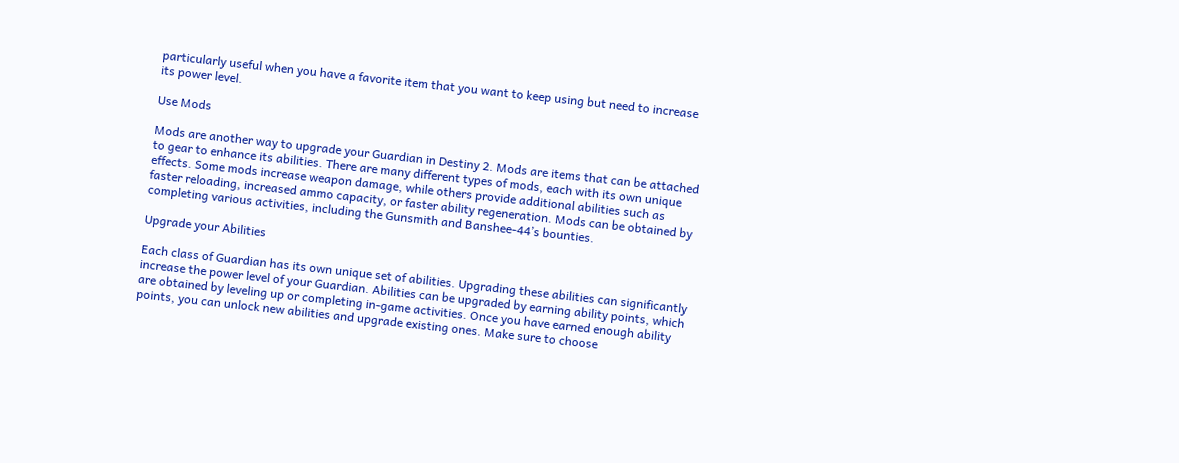particularly useful when you have a favorite item that you want to keep using but need to increase its power level.

Use Mods

Mods are another way to upgrade your Guardian in Destiny 2. Mods are items that can be attached to gear to enhance its abilities. There are many different types of mods, each with its own unique effects. Some mods increase weapon damage, while others provide additional abilities such as faster reloading, increased ammo capacity, or faster ability regeneration. Mods can be obtained by completing various activities, including the Gunsmith and Banshee-44’s bounties.

Upgrade your Abilities

Each class of Guardian has its own unique set of abilities. Upgrading these abilities can significantly increase the power level of your Guardian. Abilities can be upgraded by earning ability points, which are obtained by leveling up or completing in-game activities. Once you have earned enough ability points, you can unlock new abilities and upgrade existing ones. Make sure to choose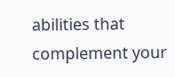abilities that complement your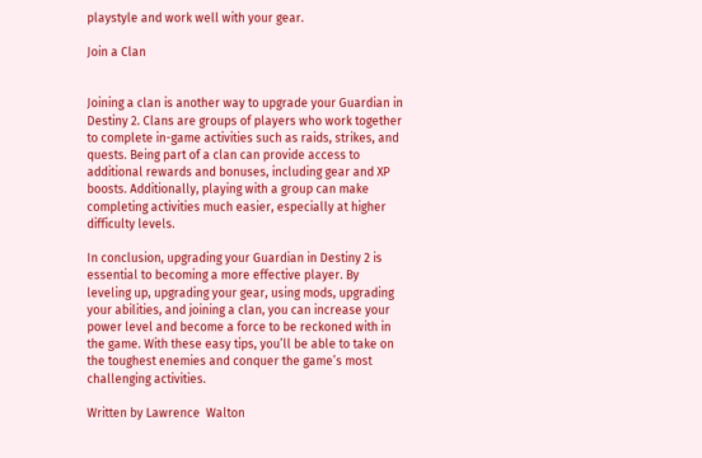playstyle and work well with your gear.

Join a Clan


Joining a clan is another way to upgrade your Guardian in Destiny 2. Clans are groups of players who work together to complete in-game activities such as raids, strikes, and quests. Being part of a clan can provide access to additional rewards and bonuses, including gear and XP boosts. Additionally, playing with a group can make completing activities much easier, especially at higher difficulty levels.

In conclusion, upgrading your Guardian in Destiny 2 is essential to becoming a more effective player. By leveling up, upgrading your gear, using mods, upgrading your abilities, and joining a clan, you can increase your power level and become a force to be reckoned with in the game. With these easy tips, you’ll be able to take on the toughest enemies and conquer the game’s most challenging activities.

Written by Lawrence  Walton